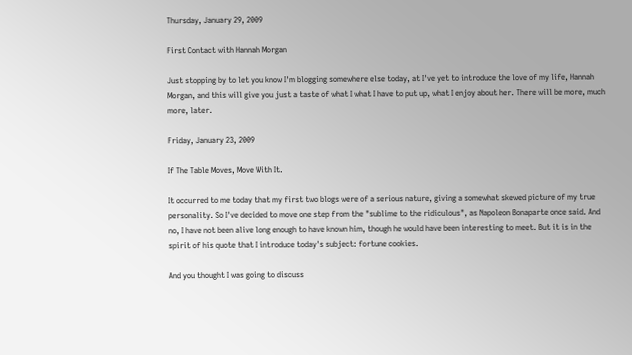Thursday, January 29, 2009

First Contact with Hannah Morgan

Just stopping by to let you know I'm blogging somewhere else today, at I've yet to introduce the love of my life, Hannah Morgan, and this will give you just a taste of what I what I have to put up, what I enjoy about her. There will be more, much more, later.

Friday, January 23, 2009

If The Table Moves, Move With It.

It occurred to me today that my first two blogs were of a serious nature, giving a somewhat skewed picture of my true personality. So I've decided to move one step from the "sublime to the ridiculous", as Napoleon Bonaparte once said. And no, I have not been alive long enough to have known him, though he would have been interesting to meet. But it is in the spirit of his quote that I introduce today's subject: fortune cookies.

And you thought I was going to discuss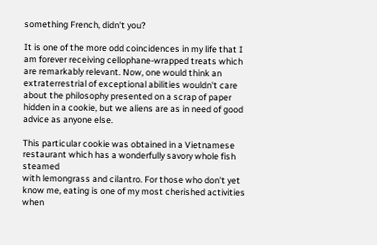something French, didn't you?

It is one of the more odd coincidences in my life that I am forever receiving cellophane-wrapped treats which are remarkably relevant. Now, one would think an extraterrestrial of exceptional abilities wouldn't care about the philosophy presented on a scrap of paper hidden in a cookie, but we aliens are as in need of good advice as anyone else.

This particular cookie was obtained in a Vietnamese restaurant which has a wonderfully savory whole fish steamed
with lemongrass and cilantro. For those who don't yet know me, eating is one of my most cherished activities when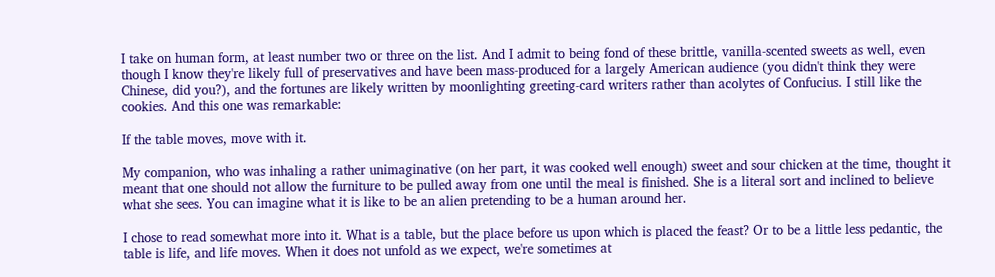I take on human form, at least number two or three on the list. And I admit to being fond of these brittle, vanilla-scented sweets as well, even though I know they're likely full of preservatives and have been mass-produced for a largely American audience (you didn't think they were Chinese, did you?), and the fortunes are likely written by moonlighting greeting-card writers rather than acolytes of Confucius. I still like the cookies. And this one was remarkable:

If the table moves, move with it.

My companion, who was inhaling a rather unimaginative (on her part, it was cooked well enough) sweet and sour chicken at the time, thought it meant that one should not allow the furniture to be pulled away from one until the meal is finished. She is a literal sort and inclined to believe what she sees. You can imagine what it is like to be an alien pretending to be a human around her.

I chose to read somewhat more into it. What is a table, but the place before us upon which is placed the feast? Or to be a little less pedantic, the table is life, and life moves. When it does not unfold as we expect, we're sometimes at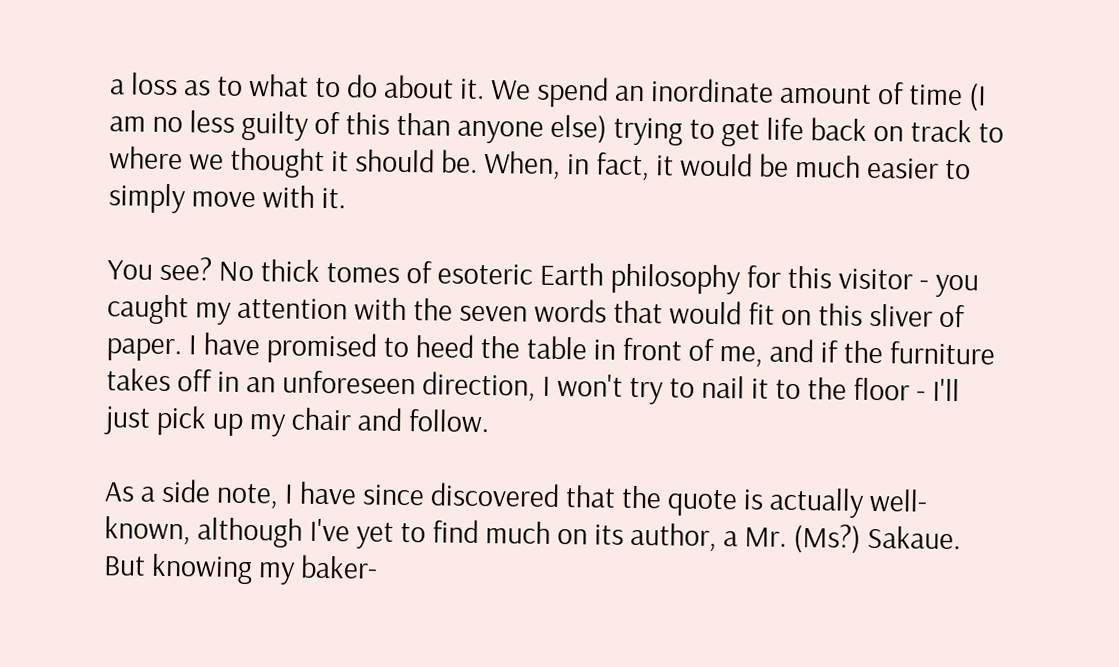a loss as to what to do about it. We spend an inordinate amount of time (I am no less guilty of this than anyone else) trying to get life back on track to where we thought it should be. When, in fact, it would be much easier to simply move with it.

You see? No thick tomes of esoteric Earth philosophy for this visitor - you caught my attention with the seven words that would fit on this sliver of paper. I have promised to heed the table in front of me, and if the furniture takes off in an unforeseen direction, I won't try to nail it to the floor - I'll just pick up my chair and follow.

As a side note, I have since discovered that the quote is actually well-known, although I've yet to find much on its author, a Mr. (Ms?) Sakaue. But knowing my baker-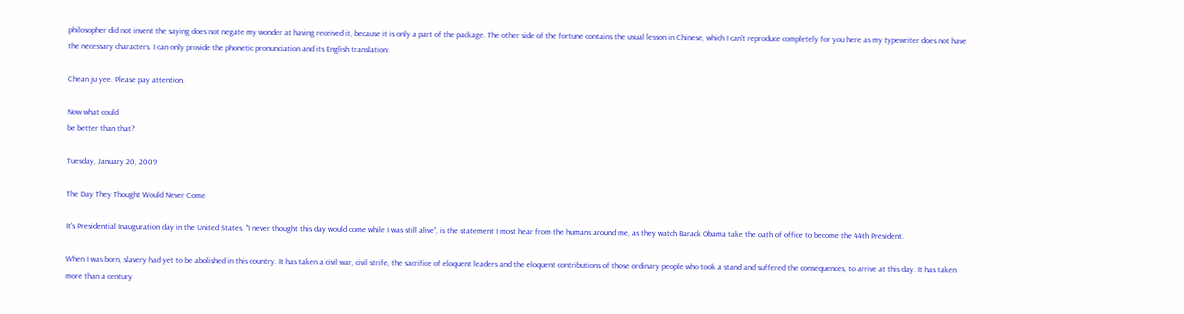philosopher did not invent the saying does not negate my wonder at having received it, because it is only a part of the package. The other side of the fortune contains the usual lesson in Chinese, which I can't reproduce completely for you here as my typewriter does not have the necessary characters. I can only provide the phonetic pronunciation and its English translation:

Chean ju yee. Please pay attention.

Now what could
be better than that?

Tuesday, January 20, 2009

The Day They Thought Would Never Come

It's Presidential Inauguration day in the United States. "I never thought this day would come while I was still alive", is the statement I most hear from the humans around me, as they watch Barack Obama take the oath of office to become the 44th President.

When I was born, slavery had yet to be abolished in this country. It has taken a civil war, civil strife, the sacrifice of eloquent leaders and the eloquent contributions of those ordinary people who took a stand and suffered the consequences, to arrive at this day. It has taken more than a century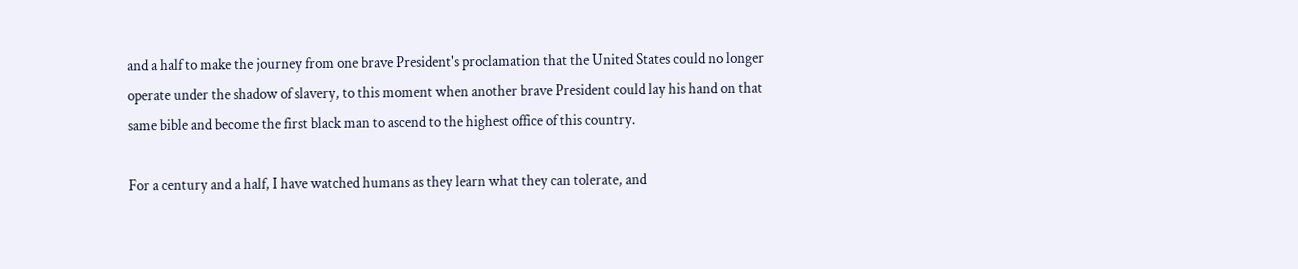and a half to make the journey from one brave President's proclamation that the United States could no longer operate under the shadow of slavery, to this moment when another brave President could lay his hand on that same bible and become the first black man to ascend to the highest office of this country.

For a century and a half, I have watched humans as they learn what they can tolerate, and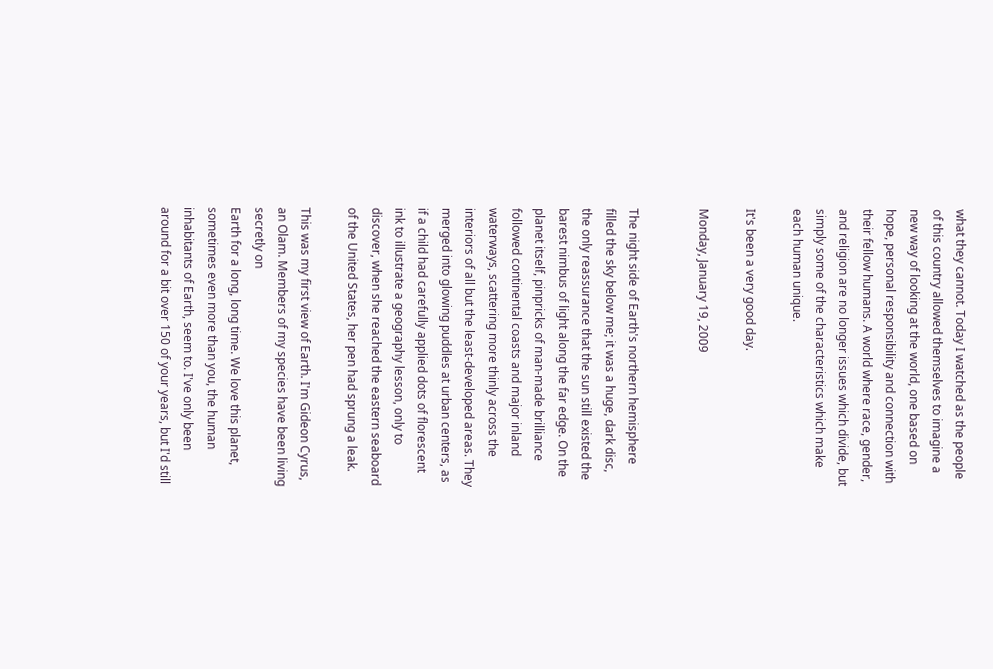what they cannot. Today I watched as the people of this country allowed themselves to imagine a new way of looking at the world, one based on hope, personal responsibility and connection with their fellow humans. A world where race, gender, and religion are no longer issues which divide, but simply some of the characteristics which make each human unique.

It's been a very good day.

Monday, January 19, 2009


The night side of Earth's northern hemisphere filled the sky below me; it was a huge, dark disc, the only reassurance that the sun still existed the barest nimbus of light along the far edge. On the planet itself, pinpricks of man-made brilliance followed continental coasts and major inland waterways, scattering more thinly across the interiors of all but the least-developed areas. They merged into glowing puddles at urban centers, as if a child had carefully applied dots of florescent ink to illustrate a geography lesson, only to discover, when she reached the eastern seaboard of the United States, her pen had sprung a leak.

This was my first view of Earth. I'm Gideon Cyrus, an Olam. Members of my species have been living secretly on
Earth for a long, long time. We love this planet, sometimes even more than you, the human inhabitants of Earth, seem to. I've only been around for a bit over 150 of your years, but I'd still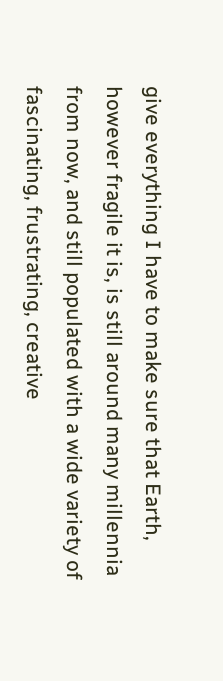give everything I have to make sure that Earth, however fragile it is, is still around many millennia from now, and still populated with a wide variety of fascinating, frustrating, creative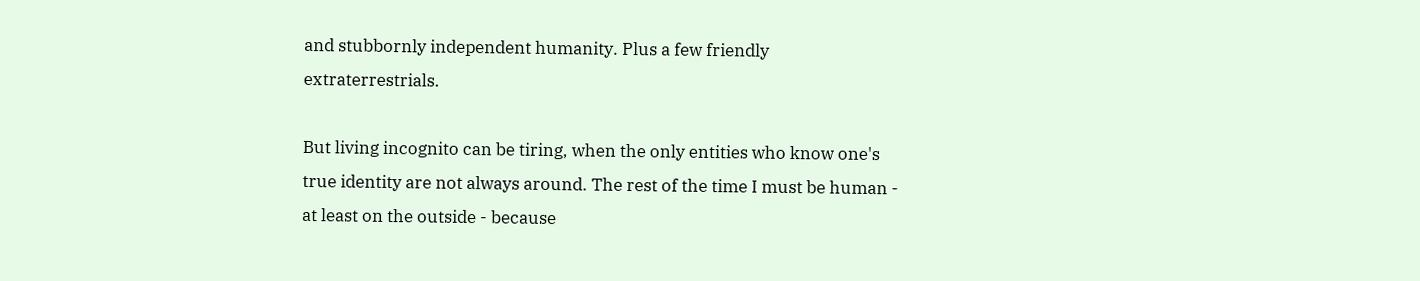and stubbornly independent humanity. Plus a few friendly extraterrestrials.

But living incognito can be tiring, when the only entities who know one's true identity are not always around. The rest of the time I must be human - at least on the outside - because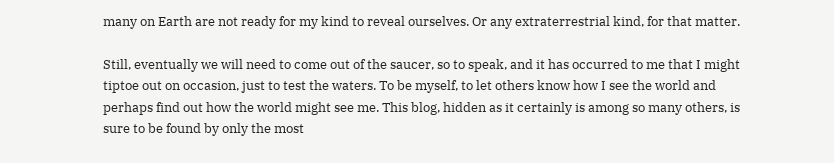many on Earth are not ready for my kind to reveal ourselves. Or any extraterrestrial kind, for that matter.

Still, eventually we will need to come out of the saucer, so to speak, and it has occurred to me that I might tiptoe out on occasion, just to test the waters. To be myself, to let others know how I see the world and perhaps find out how the world might see me. This blog, hidden as it certainly is among so many others, is sure to be found by only the most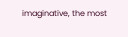imaginative, the most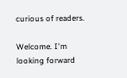curious of readers.

Welcome. I'm looking forward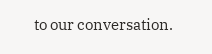to our conversation.